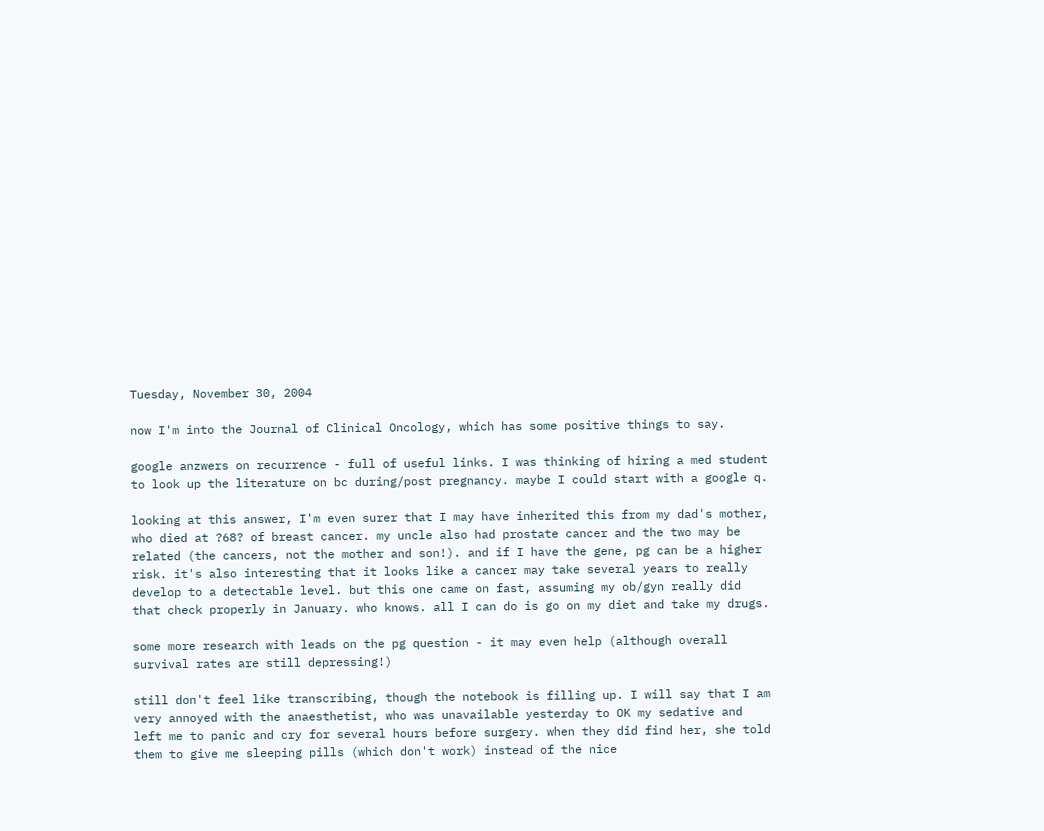Tuesday, November 30, 2004

now I'm into the Journal of Clinical Oncology, which has some positive things to say.

google anzwers on recurrence - full of useful links. I was thinking of hiring a med student to look up the literature on bc during/post pregnancy. maybe I could start with a google q.

looking at this answer, I'm even surer that I may have inherited this from my dad's mother, who died at ?68? of breast cancer. my uncle also had prostate cancer and the two may be related (the cancers, not the mother and son!). and if I have the gene, pg can be a higher risk. it's also interesting that it looks like a cancer may take several years to really develop to a detectable level. but this one came on fast, assuming my ob/gyn really did that check properly in January. who knows. all I can do is go on my diet and take my drugs.

some more research with leads on the pg question - it may even help (although overall survival rates are still depressing!)

still don't feel like transcribing, though the notebook is filling up. I will say that I am very annoyed with the anaesthetist, who was unavailable yesterday to OK my sedative and left me to panic and cry for several hours before surgery. when they did find her, she told them to give me sleeping pills (which don't work) instead of the nice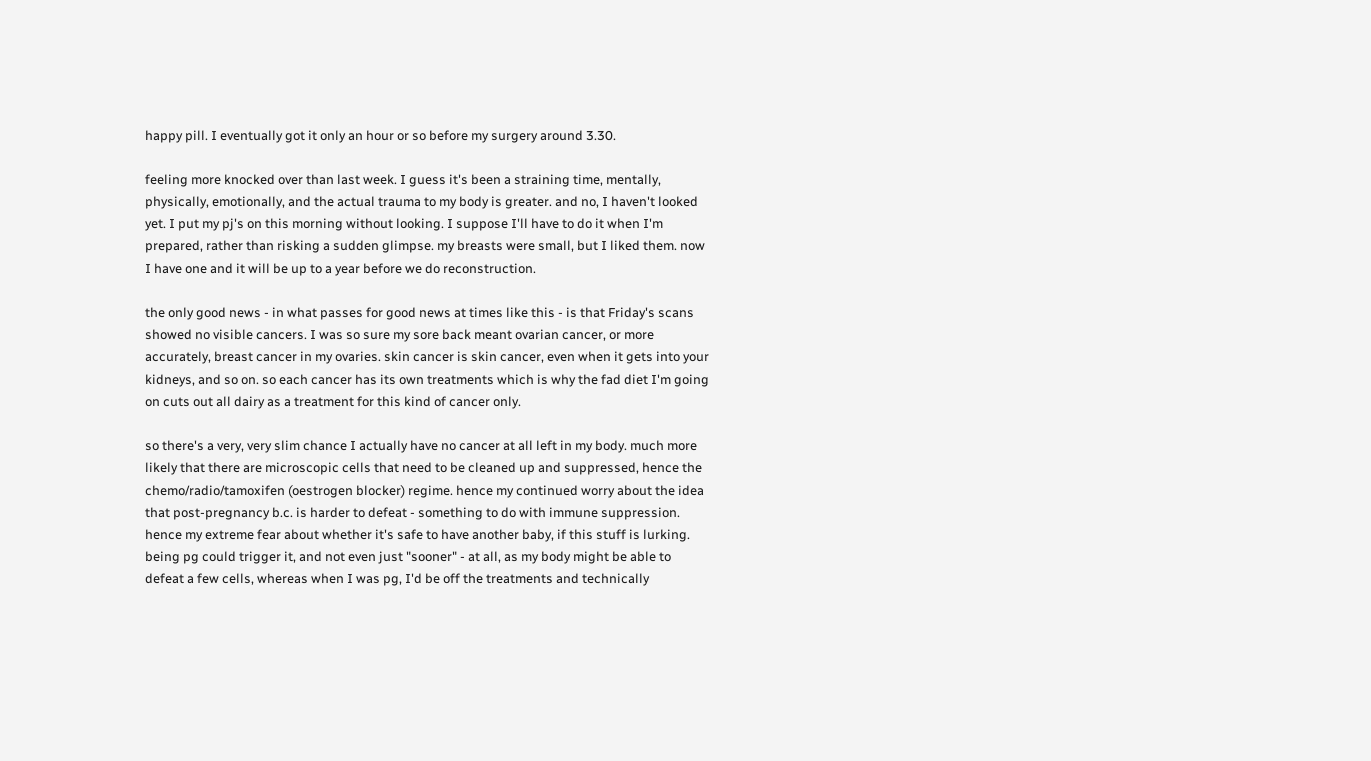happy pill. I eventually got it only an hour or so before my surgery around 3.30.

feeling more knocked over than last week. I guess it's been a straining time, mentally, physically, emotionally, and the actual trauma to my body is greater. and no, I haven't looked yet. I put my pj's on this morning without looking. I suppose I'll have to do it when I'm prepared, rather than risking a sudden glimpse. my breasts were small, but I liked them. now I have one and it will be up to a year before we do reconstruction.

the only good news - in what passes for good news at times like this - is that Friday's scans showed no visible cancers. I was so sure my sore back meant ovarian cancer, or more accurately, breast cancer in my ovaries. skin cancer is skin cancer, even when it gets into your kidneys, and so on. so each cancer has its own treatments which is why the fad diet I'm going on cuts out all dairy as a treatment for this kind of cancer only.

so there's a very, very slim chance I actually have no cancer at all left in my body. much more likely that there are microscopic cells that need to be cleaned up and suppressed, hence the chemo/radio/tamoxifen (oestrogen blocker) regime. hence my continued worry about the idea that post-pregnancy b.c. is harder to defeat - something to do with immune suppression. hence my extreme fear about whether it's safe to have another baby, if this stuff is lurking. being pg could trigger it, and not even just "sooner" - at all, as my body might be able to defeat a few cells, whereas when I was pg, I'd be off the treatments and technically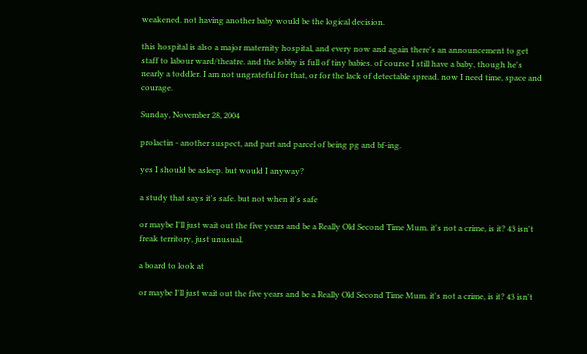weakened. not having another baby would be the logical decision.

this hospital is also a major maternity hospital, and every now and again there's an announcement to get staff to labour ward/theatre. and the lobby is full of tiny babies. of course I still have a baby, though he's nearly a toddler. I am not ungrateful for that, or for the lack of detectable spread. now I need time, space and courage.

Sunday, November 28, 2004

prolactin - another suspect, and part and parcel of being pg and bf-ing.

yes I should be asleep. but would I anyway?

a study that says it's safe. but not when it's safe

or maybe I'll just wait out the five years and be a Really Old Second Time Mum. it's not a crime, is it? 43 isn't freak territory, just unusual.

a board to look at

or maybe I'll just wait out the five years and be a Really Old Second Time Mum. it's not a crime, is it? 43 isn't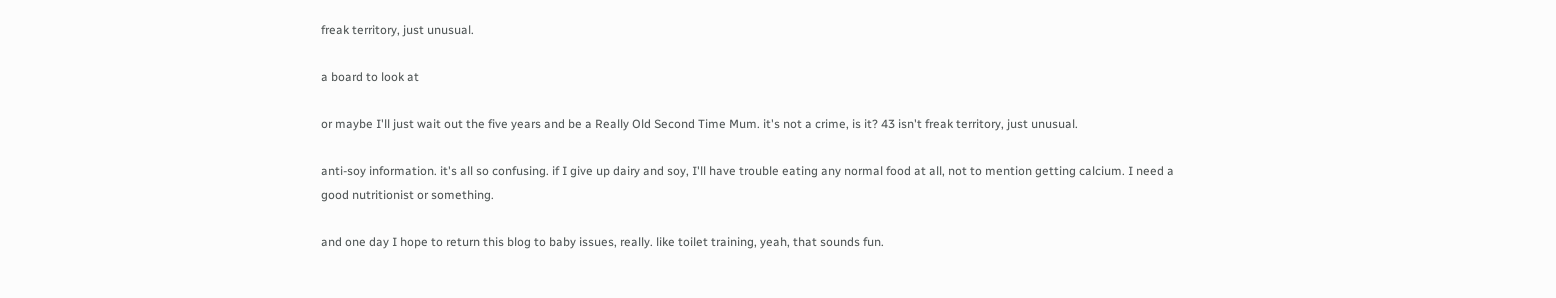freak territory, just unusual.

a board to look at

or maybe I'll just wait out the five years and be a Really Old Second Time Mum. it's not a crime, is it? 43 isn't freak territory, just unusual.

anti-soy information. it's all so confusing. if I give up dairy and soy, I'll have trouble eating any normal food at all, not to mention getting calcium. I need a good nutritionist or something.

and one day I hope to return this blog to baby issues, really. like toilet training, yeah, that sounds fun.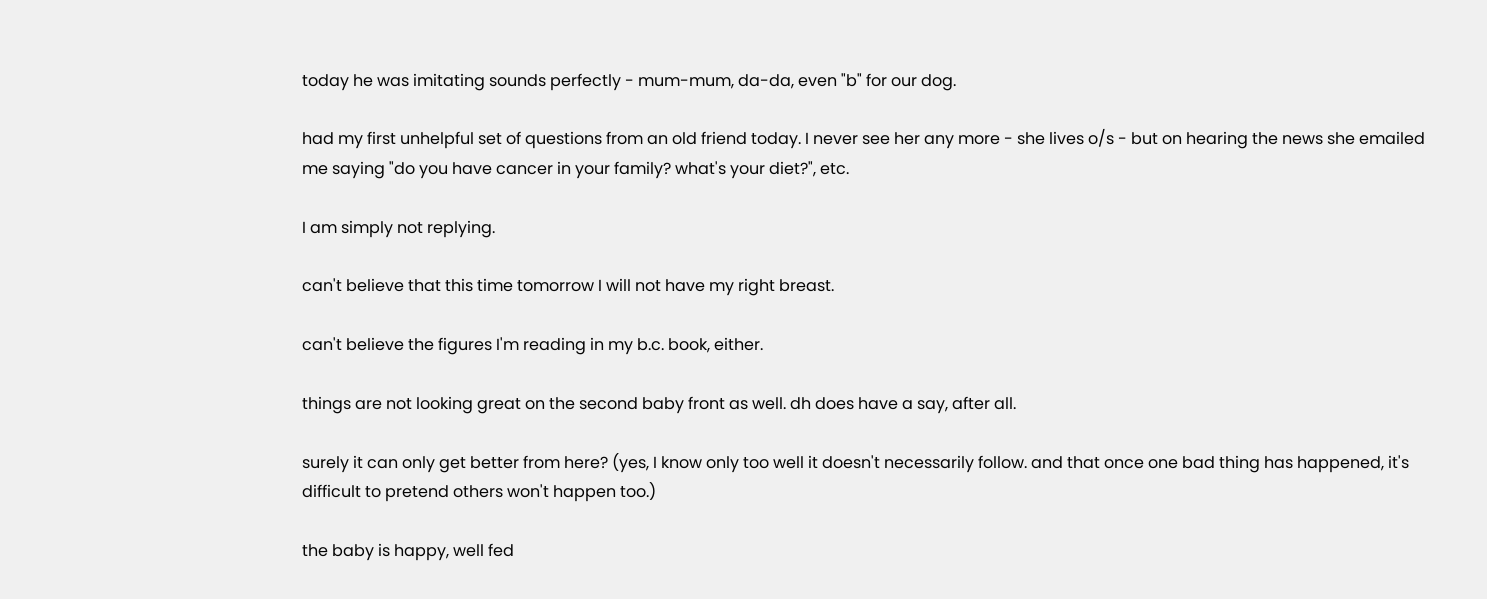today he was imitating sounds perfectly - mum-mum, da-da, even "b" for our dog.

had my first unhelpful set of questions from an old friend today. I never see her any more - she lives o/s - but on hearing the news she emailed me saying "do you have cancer in your family? what's your diet?", etc.

I am simply not replying.

can't believe that this time tomorrow I will not have my right breast.

can't believe the figures I'm reading in my b.c. book, either.

things are not looking great on the second baby front as well. dh does have a say, after all.

surely it can only get better from here? (yes, I know only too well it doesn't necessarily follow. and that once one bad thing has happened, it's difficult to pretend others won't happen too.)

the baby is happy, well fed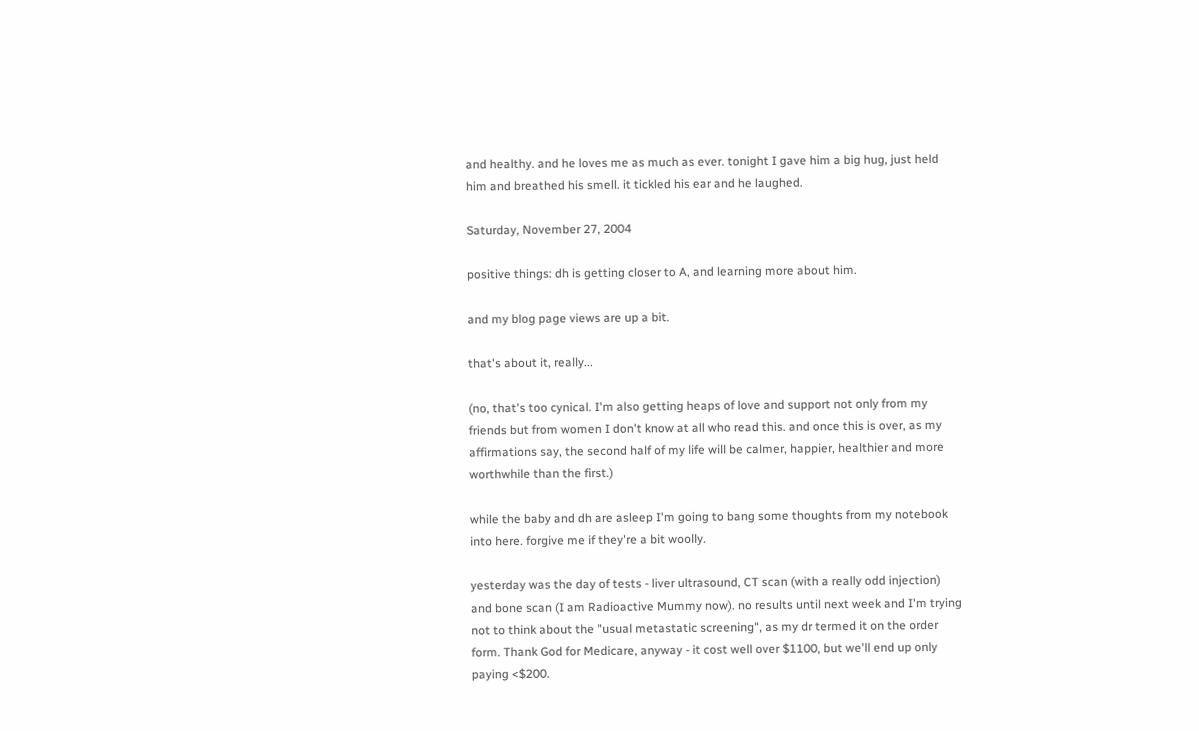and healthy. and he loves me as much as ever. tonight I gave him a big hug, just held him and breathed his smell. it tickled his ear and he laughed.

Saturday, November 27, 2004

positive things: dh is getting closer to A, and learning more about him.

and my blog page views are up a bit.

that's about it, really...

(no, that's too cynical. I'm also getting heaps of love and support not only from my friends but from women I don't know at all who read this. and once this is over, as my affirmations say, the second half of my life will be calmer, happier, healthier and more worthwhile than the first.)

while the baby and dh are asleep I'm going to bang some thoughts from my notebook into here. forgive me if they're a bit woolly.

yesterday was the day of tests - liver ultrasound, CT scan (with a really odd injection) and bone scan (I am Radioactive Mummy now). no results until next week and I'm trying not to think about the "usual metastatic screening", as my dr termed it on the order form. Thank God for Medicare, anyway - it cost well over $1100, but we'll end up only paying <$200.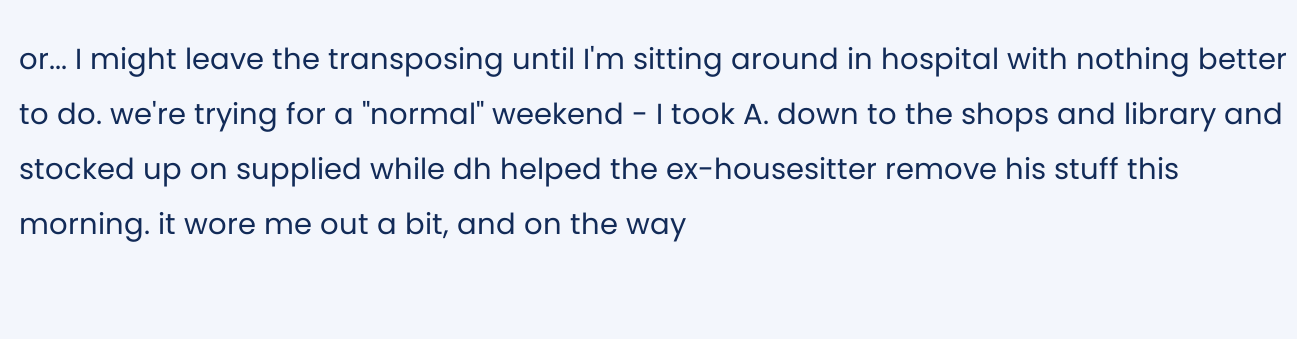or... I might leave the transposing until I'm sitting around in hospital with nothing better to do. we're trying for a "normal" weekend - I took A. down to the shops and library and stocked up on supplied while dh helped the ex-housesitter remove his stuff this morning. it wore me out a bit, and on the way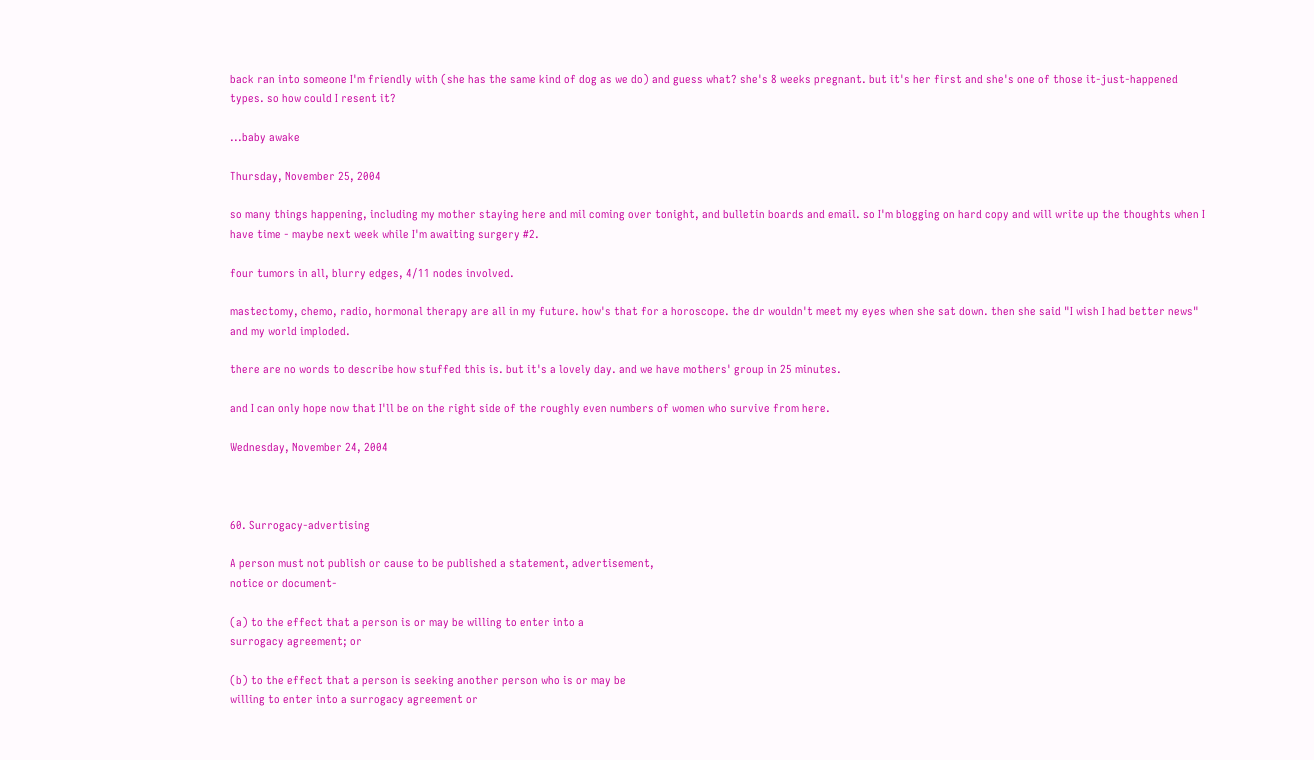back ran into someone I'm friendly with (she has the same kind of dog as we do) and guess what? she's 8 weeks pregnant. but it's her first and she's one of those it-just-happened types. so how could I resent it?

...baby awake

Thursday, November 25, 2004

so many things happening, including my mother staying here and mil coming over tonight, and bulletin boards and email. so I'm blogging on hard copy and will write up the thoughts when I have time - maybe next week while I'm awaiting surgery #2.

four tumors in all, blurry edges, 4/11 nodes involved.

mastectomy, chemo, radio, hormonal therapy are all in my future. how's that for a horoscope. the dr wouldn't meet my eyes when she sat down. then she said "I wish I had better news" and my world imploded.

there are no words to describe how stuffed this is. but it's a lovely day. and we have mothers' group in 25 minutes.

and I can only hope now that I'll be on the right side of the roughly even numbers of women who survive from here.

Wednesday, November 24, 2004



60. Surrogacy-advertising

A person must not publish or cause to be published a statement, advertisement,
notice or document-

(a) to the effect that a person is or may be willing to enter into a
surrogacy agreement; or

(b) to the effect that a person is seeking another person who is or may be
willing to enter into a surrogacy agreement or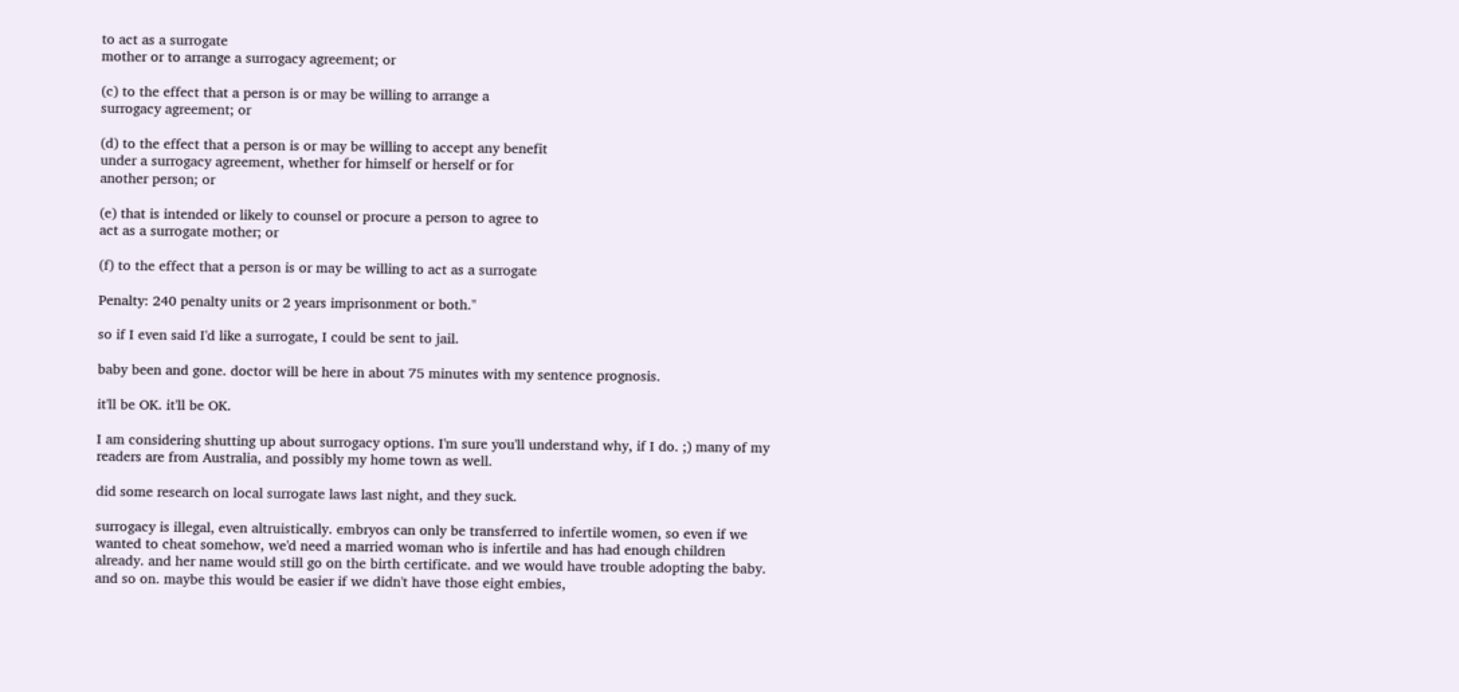to act as a surrogate
mother or to arrange a surrogacy agreement; or

(c) to the effect that a person is or may be willing to arrange a
surrogacy agreement; or

(d) to the effect that a person is or may be willing to accept any benefit
under a surrogacy agreement, whether for himself or herself or for
another person; or

(e) that is intended or likely to counsel or procure a person to agree to
act as a surrogate mother; or

(f) to the effect that a person is or may be willing to act as a surrogate

Penalty: 240 penalty units or 2 years imprisonment or both."

so if I even said I'd like a surrogate, I could be sent to jail.

baby been and gone. doctor will be here in about 75 minutes with my sentence prognosis.

it'll be OK. it'll be OK.

I am considering shutting up about surrogacy options. I'm sure you'll understand why, if I do. ;) many of my readers are from Australia, and possibly my home town as well.

did some research on local surrogate laws last night, and they suck.

surrogacy is illegal, even altruistically. embryos can only be transferred to infertile women, so even if we wanted to cheat somehow, we'd need a married woman who is infertile and has had enough children already. and her name would still go on the birth certificate. and we would have trouble adopting the baby. and so on. maybe this would be easier if we didn't have those eight embies,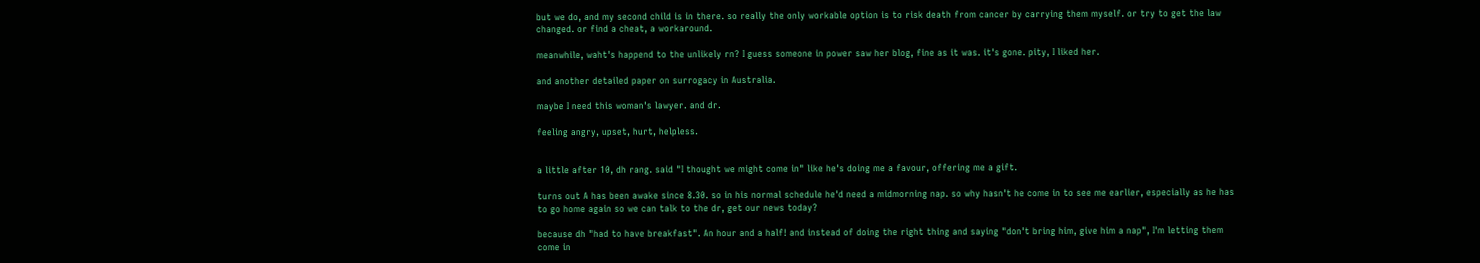but we do, and my second child is in there. so really the only workable option is to risk death from cancer by carrying them myself. or try to get the law changed. or find a cheat, a workaround.

meanwhile, waht's happend to the unlikely rn? I guess someone in power saw her blog, fine as it was. it's gone. pity, I liked her.

and another detailed paper on surrogacy in Australia.

maybe I need this woman's lawyer. and dr.

feeling angry, upset, hurt, helpless.


a little after 10, dh rang. said "I thought we might come in" like he's doing me a favour, offering me a gift.

turns out A has been awake since 8.30. so in his normal schedule he'd need a midmorning nap. so why hasn't he come in to see me earlier, especially as he has to go home again so we can talk to the dr, get our news today?

because dh "had to have breakfast". An hour and a half! and instead of doing the right thing and saying "don't bring him, give him a nap", I'm letting them come in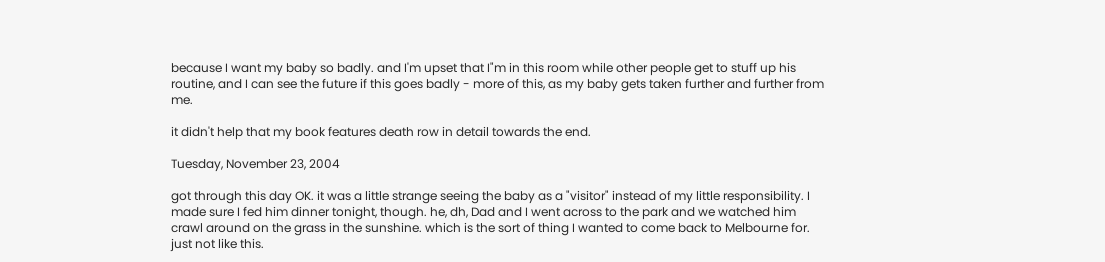because I want my baby so badly. and I'm upset that I"m in this room while other people get to stuff up his routine, and I can see the future if this goes badly - more of this, as my baby gets taken further and further from me.

it didn't help that my book features death row in detail towards the end.

Tuesday, November 23, 2004

got through this day OK. it was a little strange seeing the baby as a "visitor" instead of my little responsibility. I made sure I fed him dinner tonight, though. he, dh, Dad and I went across to the park and we watched him crawl around on the grass in the sunshine. which is the sort of thing I wanted to come back to Melbourne for. just not like this.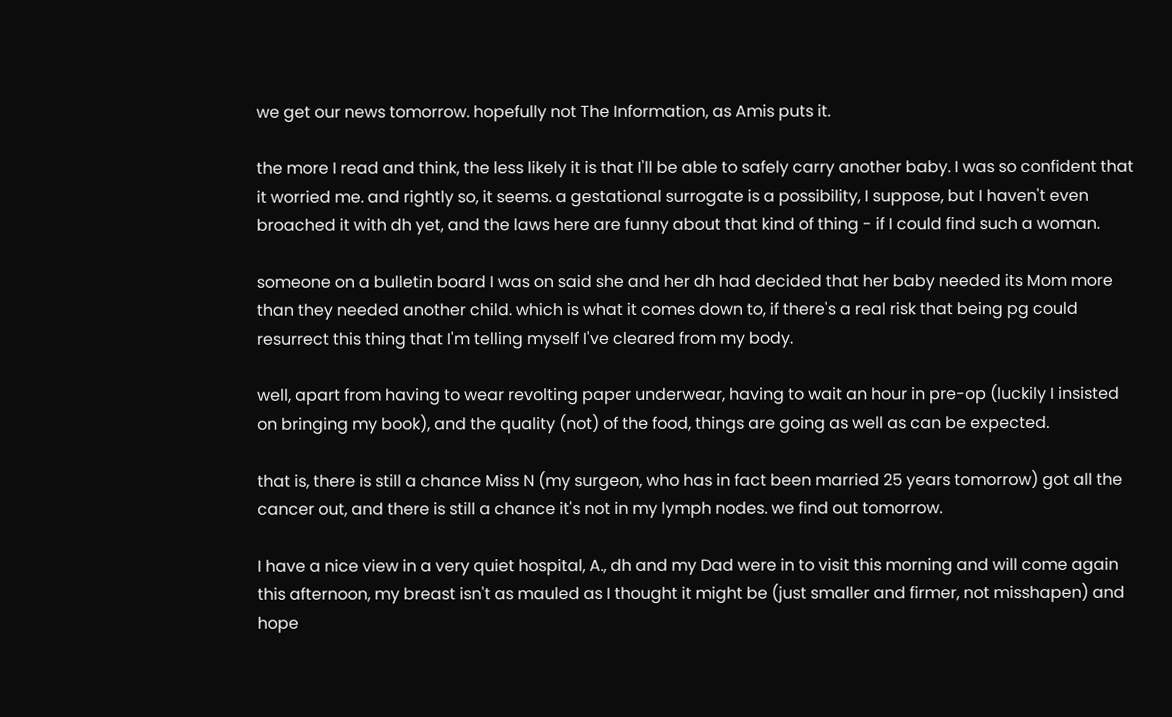we get our news tomorrow. hopefully not The Information, as Amis puts it.

the more I read and think, the less likely it is that I'll be able to safely carry another baby. I was so confident that it worried me. and rightly so, it seems. a gestational surrogate is a possibility, I suppose, but I haven't even broached it with dh yet, and the laws here are funny about that kind of thing - if I could find such a woman.

someone on a bulletin board I was on said she and her dh had decided that her baby needed its Mom more than they needed another child. which is what it comes down to, if there's a real risk that being pg could resurrect this thing that I'm telling myself I've cleared from my body.

well, apart from having to wear revolting paper underwear, having to wait an hour in pre-op (luckily I insisted on bringing my book), and the quality (not) of the food, things are going as well as can be expected.

that is, there is still a chance Miss N (my surgeon, who has in fact been married 25 years tomorrow) got all the cancer out, and there is still a chance it's not in my lymph nodes. we find out tomorrow.

I have a nice view in a very quiet hospital, A., dh and my Dad were in to visit this morning and will come again this afternoon, my breast isn't as mauled as I thought it might be (just smaller and firmer, not misshapen) and hope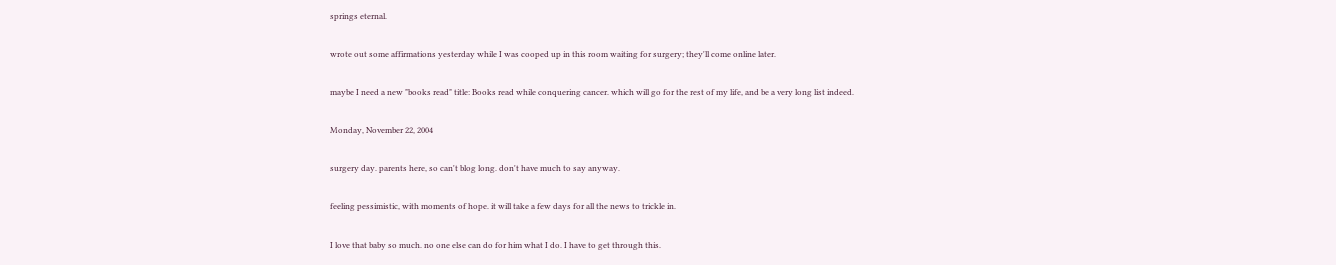springs eternal.

wrote out some affirmations yesterday while I was cooped up in this room waiting for surgery; they'll come online later.

maybe I need a new "books read" title: Books read while conquering cancer. which will go for the rest of my life, and be a very long list indeed.

Monday, November 22, 2004

surgery day. parents here, so can't blog long. don't have much to say anyway.

feeling pessimistic, with moments of hope. it will take a few days for all the news to trickle in.

I love that baby so much. no one else can do for him what I do. I have to get through this.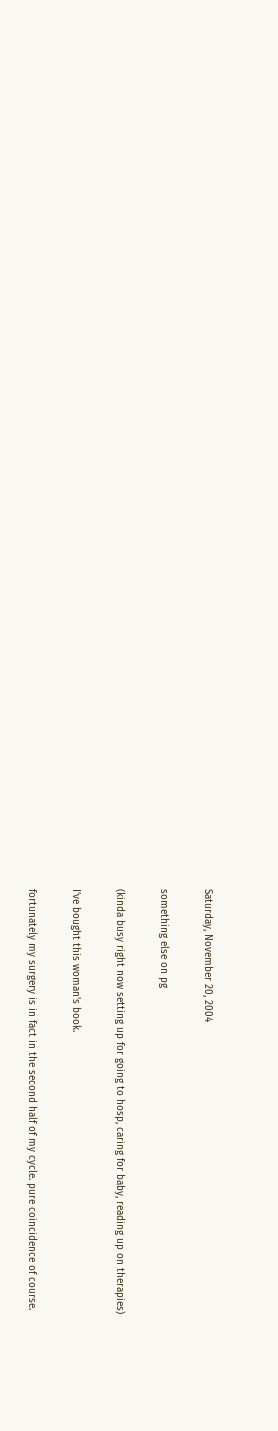Saturday, November 20, 2004

something else on pg

(kinda busy right now setting up for going to hosp, caring for baby, reading up on therapies)

I've bought this woman's book.

fortunately my surgery is in fact in the second half of my cycle. pure coincidence of course.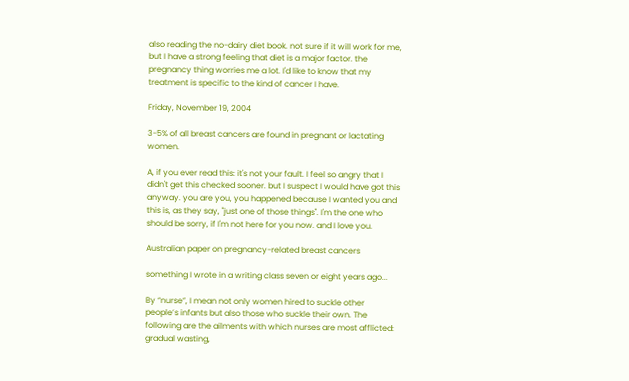also reading the no-dairy diet book. not sure if it will work for me, but I have a strong feeling that diet is a major factor. the pregnancy thing worries me a lot. I'd like to know that my treatment is specific to the kind of cancer I have.

Friday, November 19, 2004

3-5% of all breast cancers are found in pregnant or lactating women.

A, if you ever read this: it's not your fault. I feel so angry that I didn't get this checked sooner. but I suspect I would have got this anyway. you are you, you happened because I wanted you and this is, as they say, "just one of those things". I'm the one who should be sorry, if I'm not here for you now. and I love you.

Australian paper on pregnancy-related breast cancers

something I wrote in a writing class seven or eight years ago...

By “nurse”, I mean not only women hired to suckle other people’s infants but also those who suckle their own. The following are the ailments with which nurses are most afflicted: gradual wasting,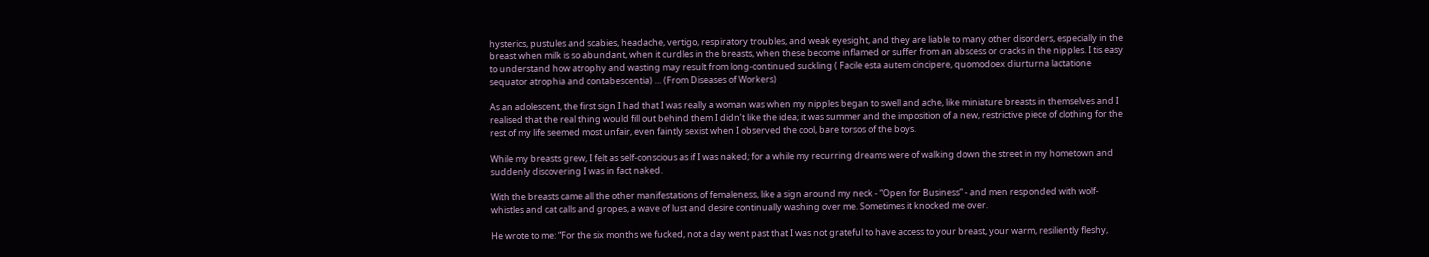hysterics, pustules and scabies, headache, vertigo, respiratory troubles, and weak eyesight, and they are liable to many other disorders, especially in the breast when milk is so abundant, when it curdles in the breasts, when these become inflamed or suffer from an abscess or cracks in the nipples. I tis easy to understand how atrophy and wasting may result from long-continued suckling ( Facile esta autem cincipere, quomodoex diurturna lactatione sequator atrophia and contabescentia) … (From Diseases of Workers)

As an adolescent, the first sign I had that I was really a woman was when my nipples began to swell and ache, like miniature breasts in themselves and I realised that the real thing would fill out behind them I didn’t like the idea; it was summer and the imposition of a new, restrictive piece of clothing for the rest of my life seemed most unfair, even faintly sexist when I observed the cool, bare torsos of the boys.

While my breasts grew, I felt as self-conscious as if I was naked; for a while my recurring dreams were of walking down the street in my hometown and suddenly discovering I was in fact naked.

With the breasts came all the other manifestations of femaleness, like a sign around my neck - “Open for Business” - and men responded with wolf-whistles and cat calls and gropes, a wave of lust and desire continually washing over me. Sometimes it knocked me over.

He wrote to me: “For the six months we fucked, not a day went past that I was not grateful to have access to your breast, your warm, resiliently fleshy,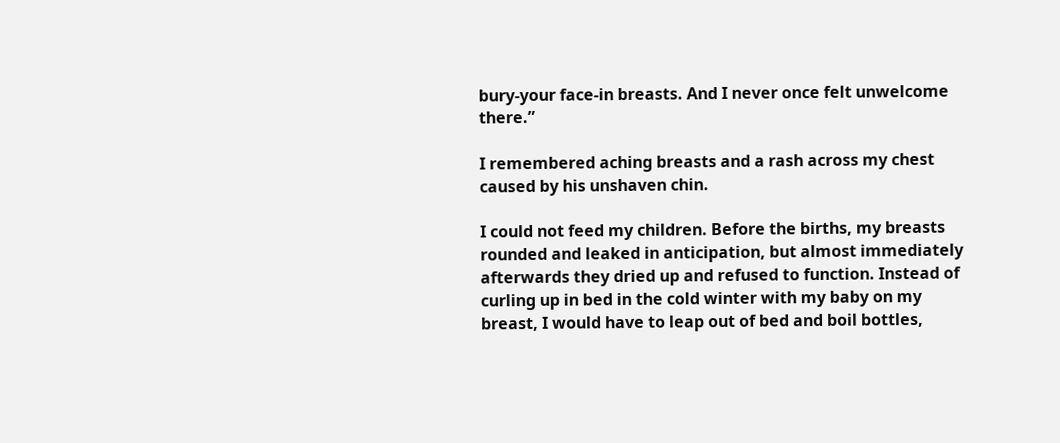bury-your face-in breasts. And I never once felt unwelcome there.”

I remembered aching breasts and a rash across my chest caused by his unshaven chin.

I could not feed my children. Before the births, my breasts rounded and leaked in anticipation, but almost immediately afterwards they dried up and refused to function. Instead of curling up in bed in the cold winter with my baby on my breast, I would have to leap out of bed and boil bottles,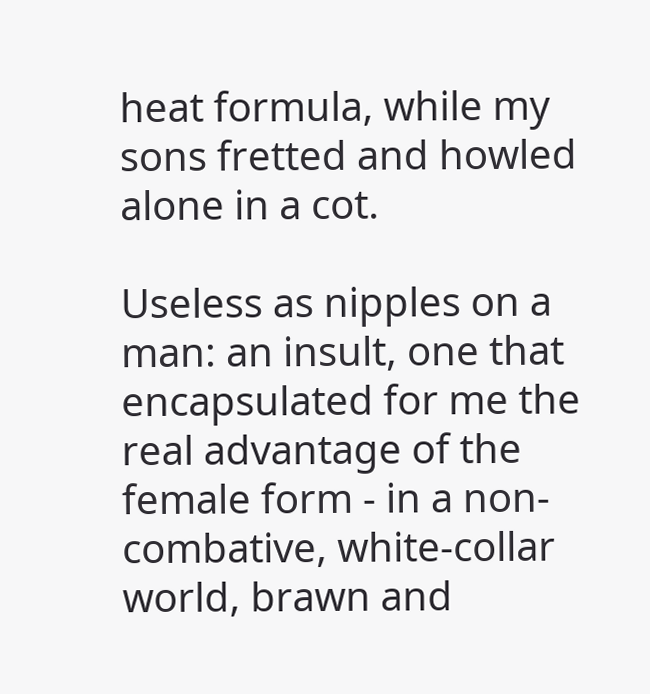heat formula, while my sons fretted and howled alone in a cot.

Useless as nipples on a man: an insult, one that encapsulated for me the real advantage of the female form - in a non-combative, white-collar world, brawn and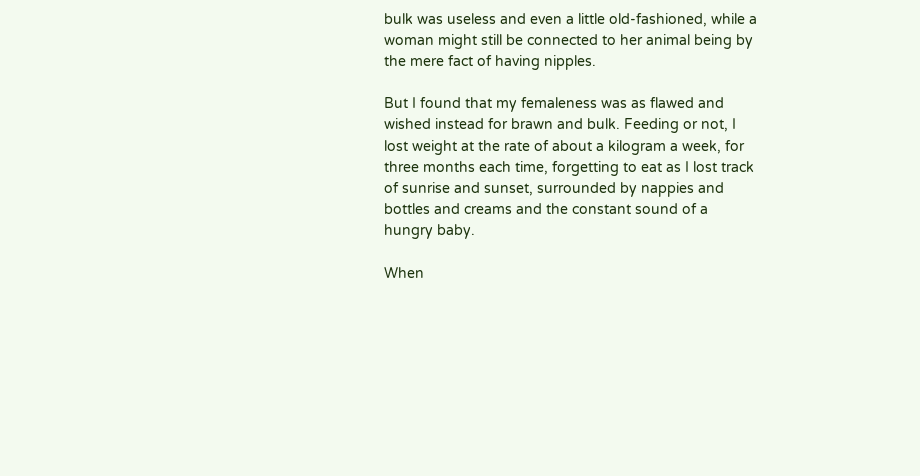bulk was useless and even a little old-fashioned, while a woman might still be connected to her animal being by the mere fact of having nipples.

But I found that my femaleness was as flawed and wished instead for brawn and bulk. Feeding or not, I lost weight at the rate of about a kilogram a week, for three months each time, forgetting to eat as I lost track of sunrise and sunset, surrounded by nappies and bottles and creams and the constant sound of a hungry baby.

When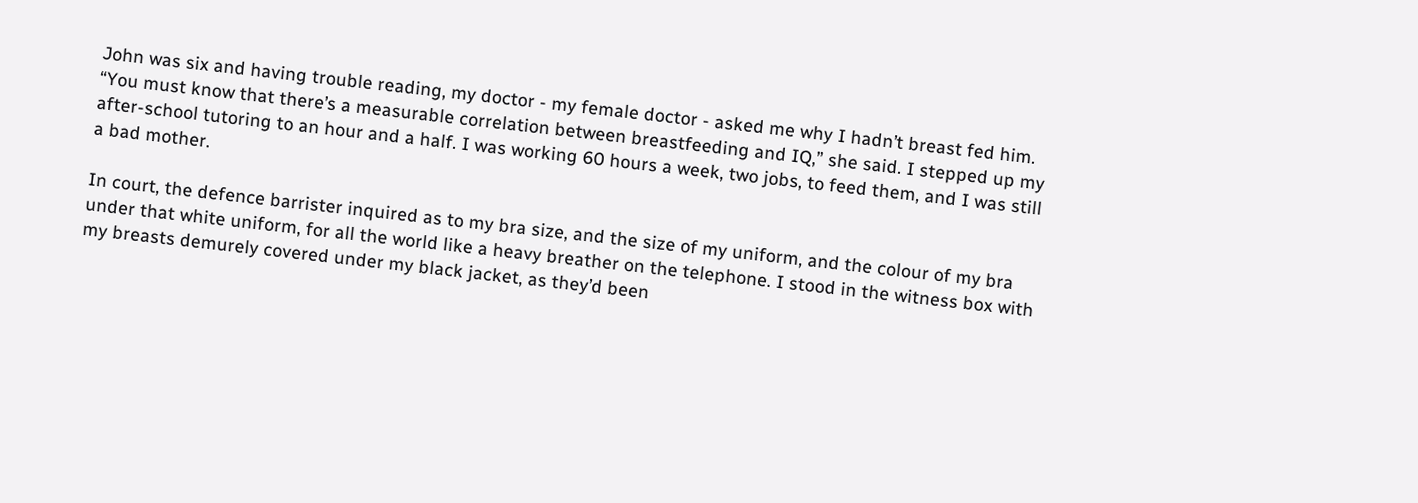John was six and having trouble reading, my doctor - my female doctor - asked me why I hadn’t breast fed him. “You must know that there’s a measurable correlation between breastfeeding and IQ,” she said. I stepped up my after-school tutoring to an hour and a half. I was working 60 hours a week, two jobs, to feed them, and I was still a bad mother.

In court, the defence barrister inquired as to my bra size, and the size of my uniform, and the colour of my bra under that white uniform, for all the world like a heavy breather on the telephone. I stood in the witness box with my breasts demurely covered under my black jacket, as they’d been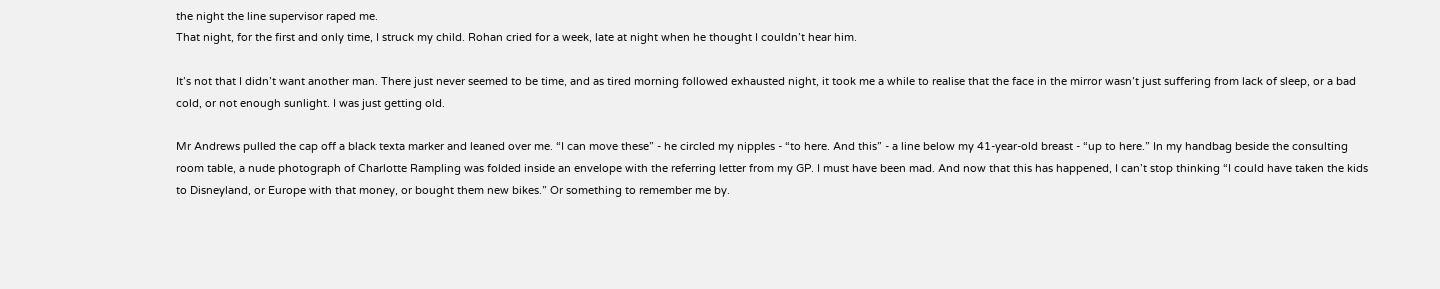the night the line supervisor raped me.
That night, for the first and only time, I struck my child. Rohan cried for a week, late at night when he thought I couldn’t hear him.

It’s not that I didn’t want another man. There just never seemed to be time, and as tired morning followed exhausted night, it took me a while to realise that the face in the mirror wasn’t just suffering from lack of sleep, or a bad cold, or not enough sunlight. I was just getting old.

Mr Andrews pulled the cap off a black texta marker and leaned over me. “I can move these” - he circled my nipples - “to here. And this” - a line below my 41-year-old breast - “up to here.” In my handbag beside the consulting room table, a nude photograph of Charlotte Rampling was folded inside an envelope with the referring letter from my GP. I must have been mad. And now that this has happened, I can’t stop thinking “I could have taken the kids to Disneyland, or Europe with that money, or bought them new bikes.” Or something to remember me by.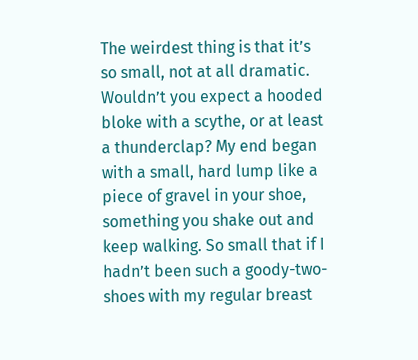The weirdest thing is that it’s so small, not at all dramatic. Wouldn’t you expect a hooded bloke with a scythe, or at least a thunderclap? My end began with a small, hard lump like a piece of gravel in your shoe, something you shake out and keep walking. So small that if I hadn’t been such a goody-two-shoes with my regular breast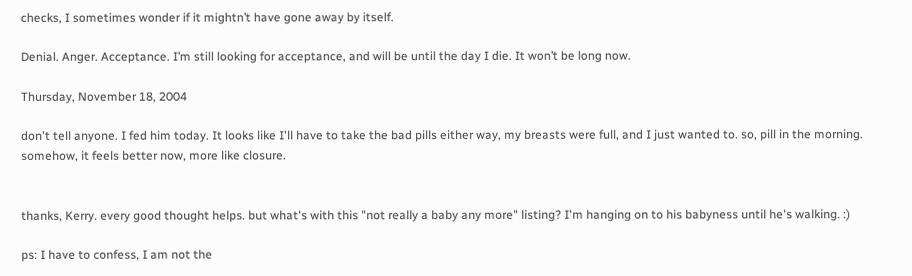checks, I sometimes wonder if it mightn’t have gone away by itself.

Denial. Anger. Acceptance. I’m still looking for acceptance, and will be until the day I die. It won’t be long now.

Thursday, November 18, 2004

don't tell anyone. I fed him today. It looks like I'll have to take the bad pills either way, my breasts were full, and I just wanted to. so, pill in the morning. somehow, it feels better now, more like closure.


thanks, Kerry. every good thought helps. but what's with this "not really a baby any more" listing? I'm hanging on to his babyness until he's walking. :)

ps: I have to confess, I am not the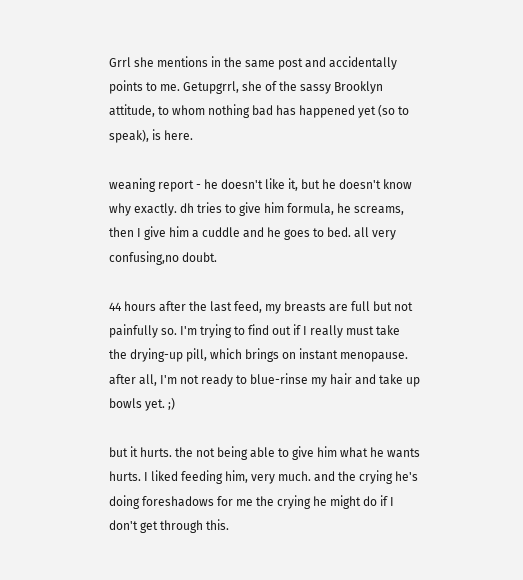Grrl she mentions in the same post and accidentally points to me. Getupgrrl, she of the sassy Brooklyn attitude, to whom nothing bad has happened yet (so to speak), is here.

weaning report - he doesn't like it, but he doesn't know why exactly. dh tries to give him formula, he screams, then I give him a cuddle and he goes to bed. all very confusing,no doubt.

44 hours after the last feed, my breasts are full but not painfully so. I'm trying to find out if I really must take the drying-up pill, which brings on instant menopause. after all, I'm not ready to blue-rinse my hair and take up bowls yet. ;)

but it hurts. the not being able to give him what he wants hurts. I liked feeding him, very much. and the crying he's doing foreshadows for me the crying he might do if I don't get through this.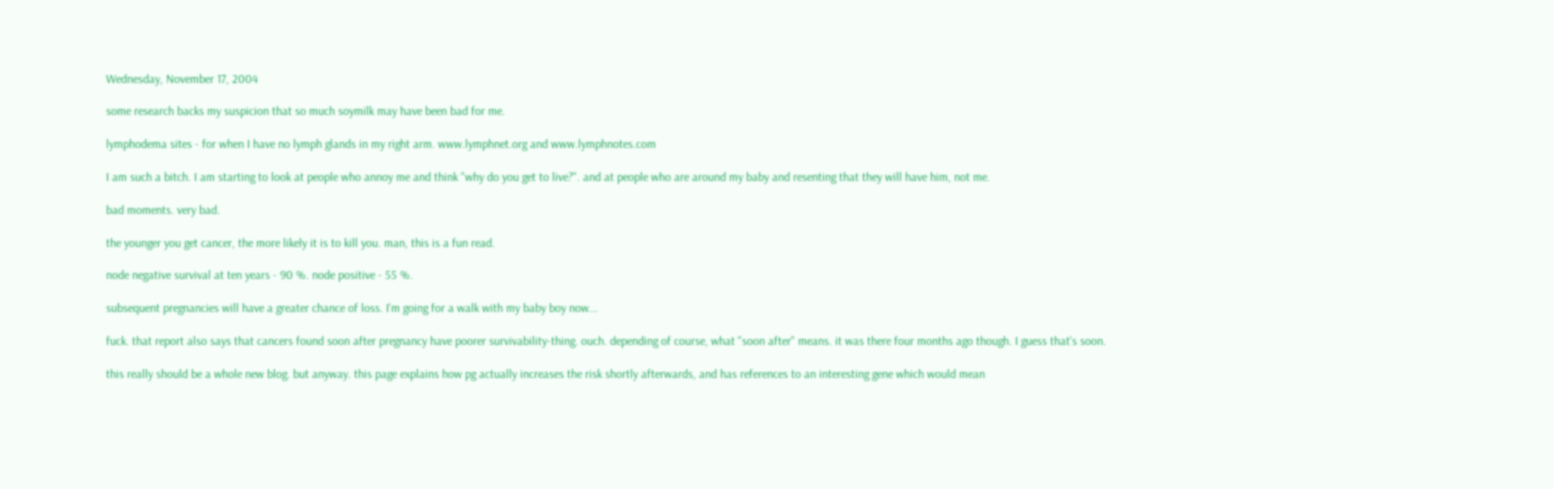Wednesday, November 17, 2004

some research backs my suspicion that so much soymilk may have been bad for me.

lymphodema sites - for when I have no lymph glands in my right arm. www.lymphnet.org and www.lymphnotes.com

I am such a bitch. I am starting to look at people who annoy me and think "why do you get to live?". and at people who are around my baby and resenting that they will have him, not me.

bad moments. very bad.

the younger you get cancer, the more likely it is to kill you. man, this is a fun read.

node negative survival at ten years - 90 %. node positive - 55 %.

subsequent pregnancies will have a greater chance of loss. I'm going for a walk with my baby boy now...

fuck. that report also says that cancers found soon after pregnancy have poorer survivability-thing. ouch. depending of course, what "soon after" means. it was there four months ago though. I guess that's soon.

this really should be a whole new blog. but anyway. this page explains how pg actually increases the risk shortly afterwards, and has references to an interesting gene which would mean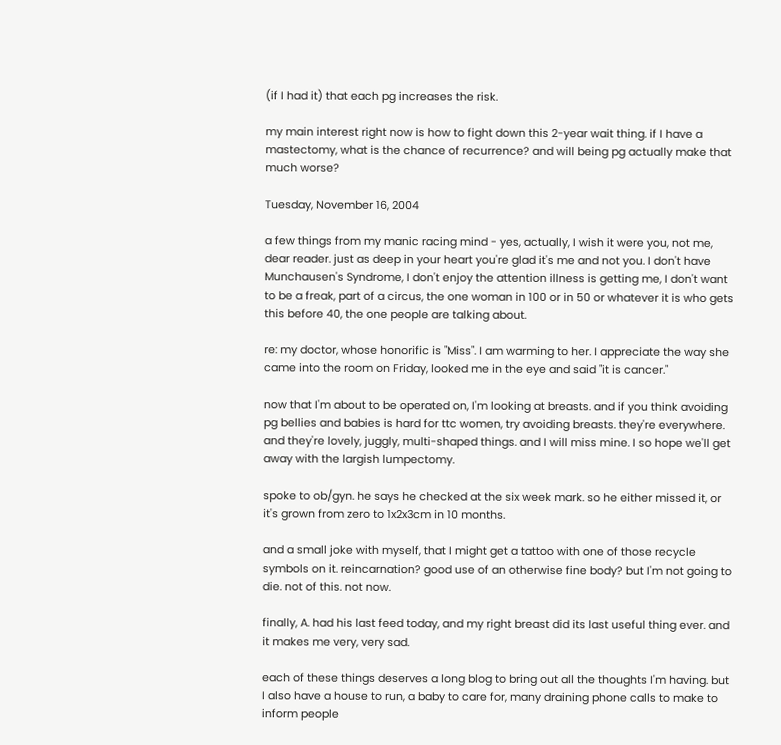(if I had it) that each pg increases the risk.

my main interest right now is how to fight down this 2-year wait thing. if I have a mastectomy, what is the chance of recurrence? and will being pg actually make that much worse?

Tuesday, November 16, 2004

a few things from my manic racing mind - yes, actually, I wish it were you, not me, dear reader. just as deep in your heart you're glad it's me and not you. I don't have Munchausen's Syndrome, I don't enjoy the attention illness is getting me, I don't want to be a freak, part of a circus, the one woman in 100 or in 50 or whatever it is who gets this before 40, the one people are talking about.

re: my doctor, whose honorific is "Miss". I am warming to her. I appreciate the way she came into the room on Friday, looked me in the eye and said "it is cancer."

now that I'm about to be operated on, I'm looking at breasts. and if you think avoiding pg bellies and babies is hard for ttc women, try avoiding breasts. they're everywhere. and they're lovely, juggly, multi-shaped things. and I will miss mine. I so hope we'll get away with the largish lumpectomy.

spoke to ob/gyn. he says he checked at the six week mark. so he either missed it, or it's grown from zero to 1x2x3cm in 10 months.

and a small joke with myself, that I might get a tattoo with one of those recycle symbols on it. reincarnation? good use of an otherwise fine body? but I'm not going to die. not of this. not now.

finally, A. had his last feed today, and my right breast did its last useful thing ever. and it makes me very, very sad.

each of these things deserves a long blog to bring out all the thoughts I'm having. but I also have a house to run, a baby to care for, many draining phone calls to make to inform people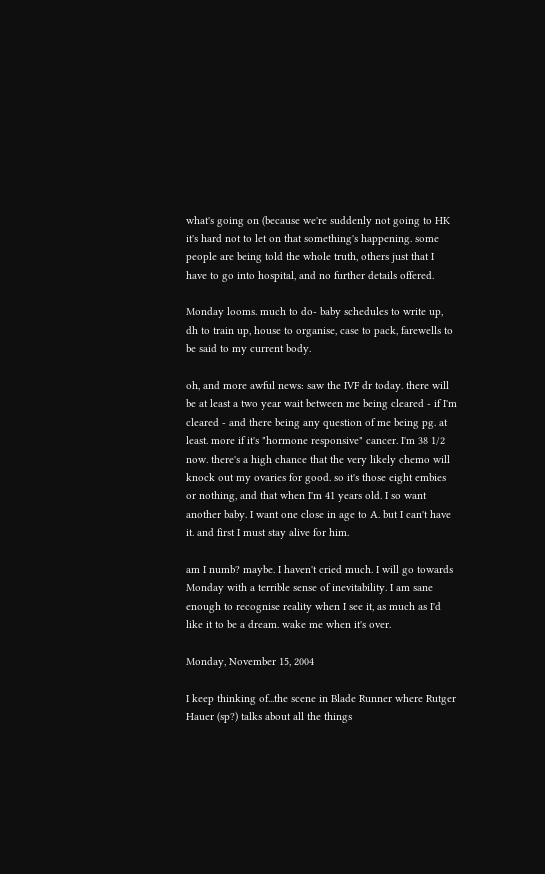what's going on (because we're suddenly not going to HK it's hard not to let on that something's happening. some people are being told the whole truth, others just that I have to go into hospital, and no further details offered.

Monday looms. much to do- baby schedules to write up, dh to train up, house to organise, case to pack, farewells to be said to my current body.

oh, and more awful news: saw the IVF dr today. there will be at least a two year wait between me being cleared - if I'm cleared - and there being any question of me being pg. at least. more if it's "hormone responsive" cancer. I'm 38 1/2 now. there's a high chance that the very likely chemo will knock out my ovaries for good. so it's those eight embies or nothing, and that when I'm 41 years old. I so want another baby. I want one close in age to A. but I can't have it. and first I must stay alive for him.

am I numb? maybe. I haven't cried much. I will go towards Monday with a terrible sense of inevitability. I am sane enough to recognise reality when I see it, as much as I'd like it to be a dream. wake me when it's over.

Monday, November 15, 2004

I keep thinking of...the scene in Blade Runner where Rutger Hauer (sp?) talks about all the things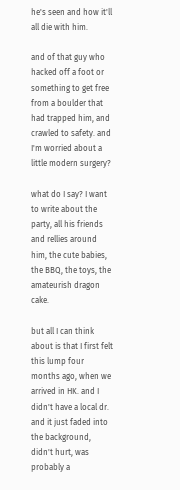he's seen and how it'll all die with him.

and of that guy who hacked off a foot or something to get free from a boulder that had trapped him, and crawled to safety. and I'm worried about a little modern surgery?

what do I say? I want to write about the party, all his friends and rellies around him, the cute babies, the BBQ, the toys, the amateurish dragon cake.

but all I can think about is that I first felt this lump four months ago, when we arrived in HK. and I didn't have a local dr. and it just faded into the background, didn't hurt, was probably a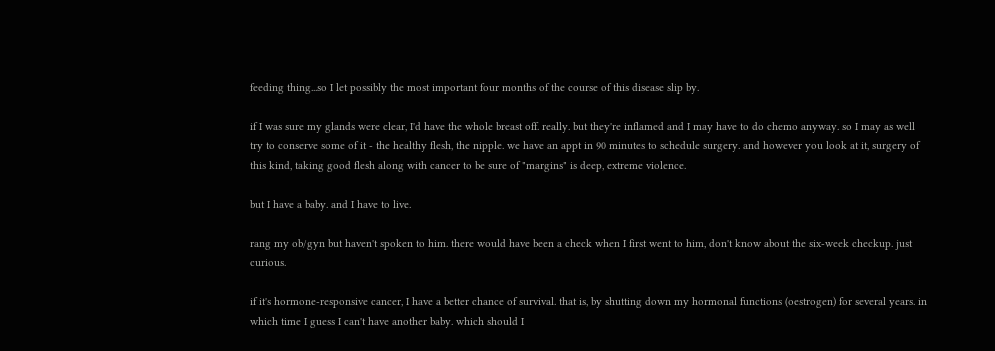feeding thing...so I let possibly the most important four months of the course of this disease slip by.

if I was sure my glands were clear, I'd have the whole breast off. really. but they're inflamed and I may have to do chemo anyway. so I may as well try to conserve some of it - the healthy flesh, the nipple. we have an appt in 90 minutes to schedule surgery. and however you look at it, surgery of this kind, taking good flesh along with cancer to be sure of "margins" is deep, extreme violence.

but I have a baby. and I have to live.

rang my ob/gyn but haven't spoken to him. there would have been a check when I first went to him, don't know about the six-week checkup. just curious.

if it's hormone-responsive cancer, I have a better chance of survival. that is, by shutting down my hormonal functions (oestrogen) for several years. in which time I guess I can't have another baby. which should I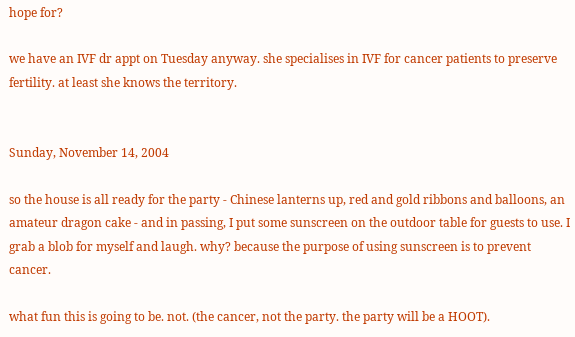hope for?

we have an IVF dr appt on Tuesday anyway. she specialises in IVF for cancer patients to preserve fertility. at least she knows the territory.


Sunday, November 14, 2004

so the house is all ready for the party - Chinese lanterns up, red and gold ribbons and balloons, an amateur dragon cake - and in passing, I put some sunscreen on the outdoor table for guests to use. I grab a blob for myself and laugh. why? because the purpose of using sunscreen is to prevent cancer.

what fun this is going to be. not. (the cancer, not the party. the party will be a HOOT).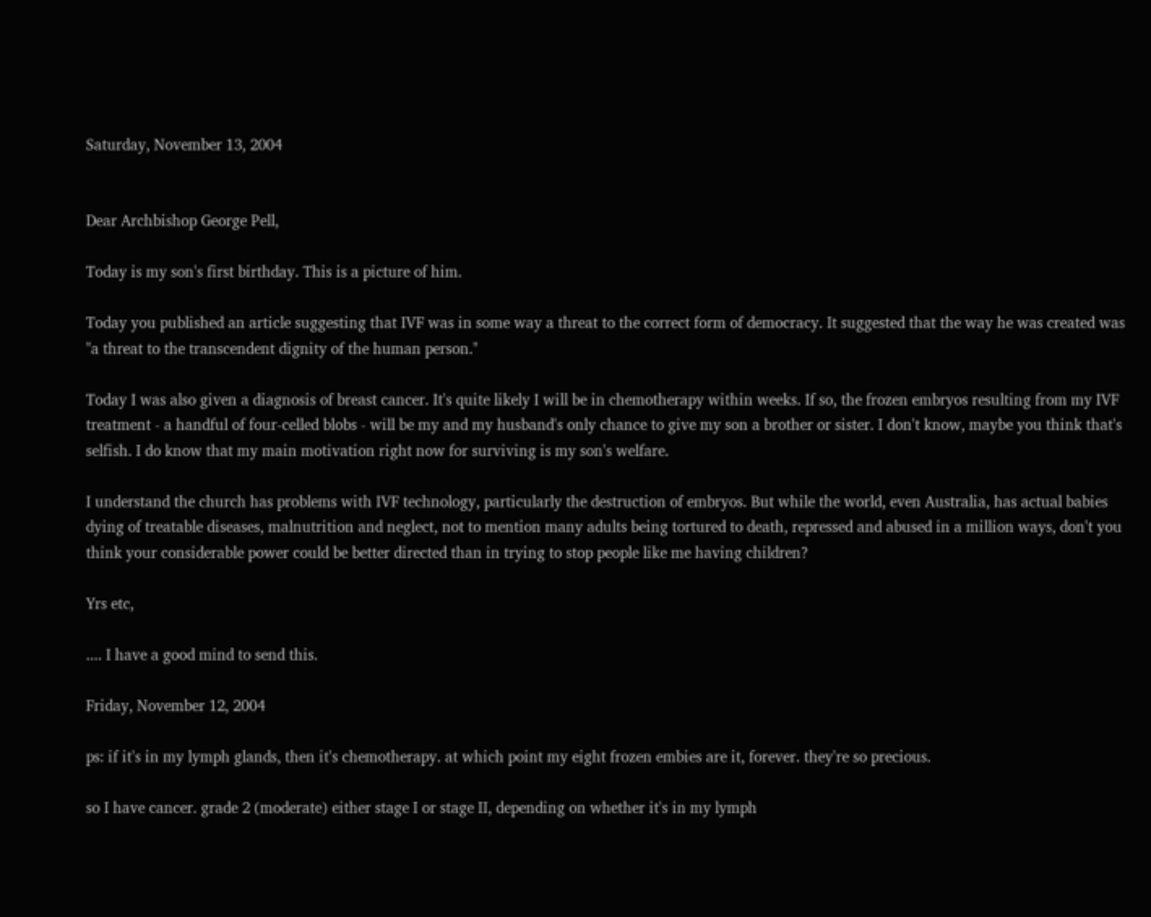Saturday, November 13, 2004


Dear Archbishop George Pell,

Today is my son's first birthday. This is a picture of him.

Today you published an article suggesting that IVF was in some way a threat to the correct form of democracy. It suggested that the way he was created was "a threat to the transcendent dignity of the human person."

Today I was also given a diagnosis of breast cancer. It's quite likely I will be in chemotherapy within weeks. If so, the frozen embryos resulting from my IVF treatment - a handful of four-celled blobs - will be my and my husband's only chance to give my son a brother or sister. I don't know, maybe you think that's selfish. I do know that my main motivation right now for surviving is my son's welfare.

I understand the church has problems with IVF technology, particularly the destruction of embryos. But while the world, even Australia, has actual babies dying of treatable diseases, malnutrition and neglect, not to mention many adults being tortured to death, repressed and abused in a million ways, don't you think your considerable power could be better directed than in trying to stop people like me having children?

Yrs etc,

.... I have a good mind to send this.

Friday, November 12, 2004

ps: if it's in my lymph glands, then it's chemotherapy. at which point my eight frozen embies are it, forever. they're so precious.

so I have cancer. grade 2 (moderate) either stage I or stage II, depending on whether it's in my lymph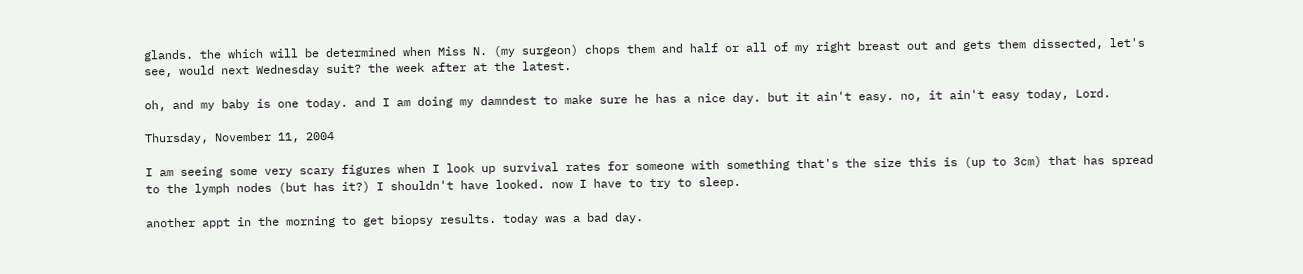glands. the which will be determined when Miss N. (my surgeon) chops them and half or all of my right breast out and gets them dissected, let's see, would next Wednesday suit? the week after at the latest.

oh, and my baby is one today. and I am doing my damndest to make sure he has a nice day. but it ain't easy. no, it ain't easy today, Lord.

Thursday, November 11, 2004

I am seeing some very scary figures when I look up survival rates for someone with something that's the size this is (up to 3cm) that has spread to the lymph nodes (but has it?) I shouldn't have looked. now I have to try to sleep.

another appt in the morning to get biopsy results. today was a bad day.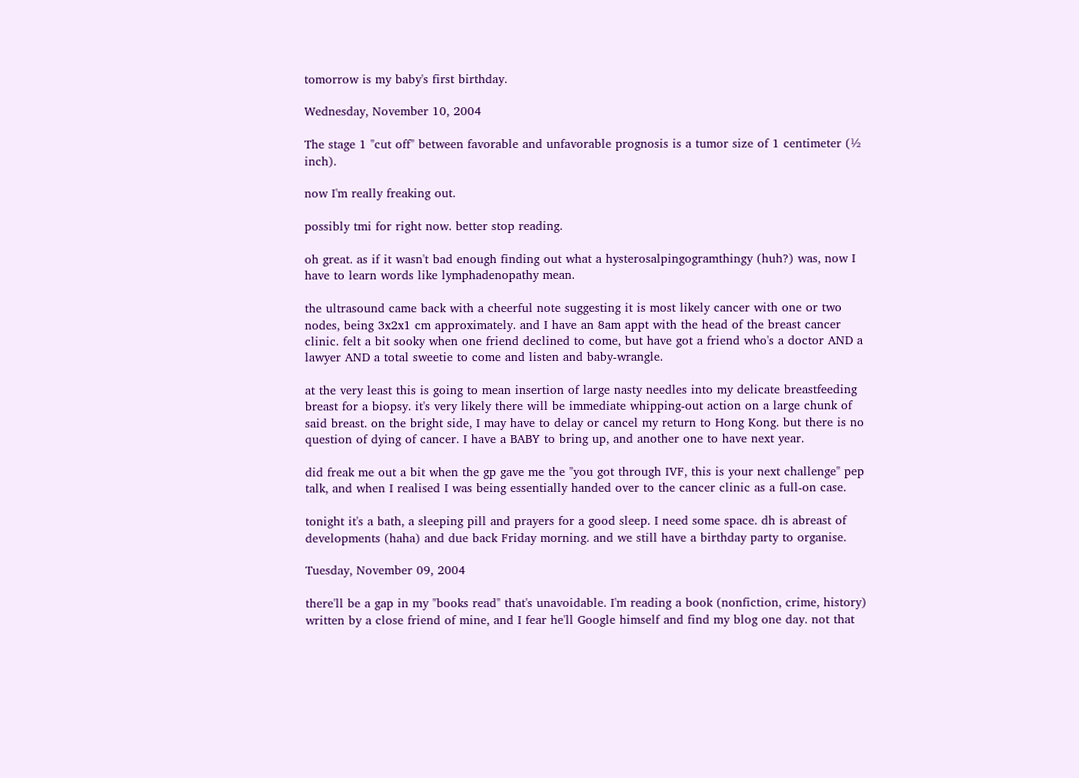tomorrow is my baby's first birthday.

Wednesday, November 10, 2004

The stage 1 "cut off" between favorable and unfavorable prognosis is a tumor size of 1 centimeter (½ inch).

now I'm really freaking out.

possibly tmi for right now. better stop reading.

oh great. as if it wasn't bad enough finding out what a hysterosalpingogramthingy (huh?) was, now I have to learn words like lymphadenopathy mean.

the ultrasound came back with a cheerful note suggesting it is most likely cancer with one or two nodes, being 3x2x1 cm approximately. and I have an 8am appt with the head of the breast cancer clinic. felt a bit sooky when one friend declined to come, but have got a friend who's a doctor AND a lawyer AND a total sweetie to come and listen and baby-wrangle.

at the very least this is going to mean insertion of large nasty needles into my delicate breastfeeding breast for a biopsy. it's very likely there will be immediate whipping-out action on a large chunk of said breast. on the bright side, I may have to delay or cancel my return to Hong Kong. but there is no question of dying of cancer. I have a BABY to bring up, and another one to have next year.

did freak me out a bit when the gp gave me the "you got through IVF, this is your next challenge" pep talk, and when I realised I was being essentially handed over to the cancer clinic as a full-on case.

tonight it's a bath, a sleeping pill and prayers for a good sleep. I need some space. dh is abreast of developments (haha) and due back Friday morning. and we still have a birthday party to organise.

Tuesday, November 09, 2004

there'll be a gap in my "books read" that's unavoidable. I'm reading a book (nonfiction, crime, history) written by a close friend of mine, and I fear he'll Google himself and find my blog one day. not that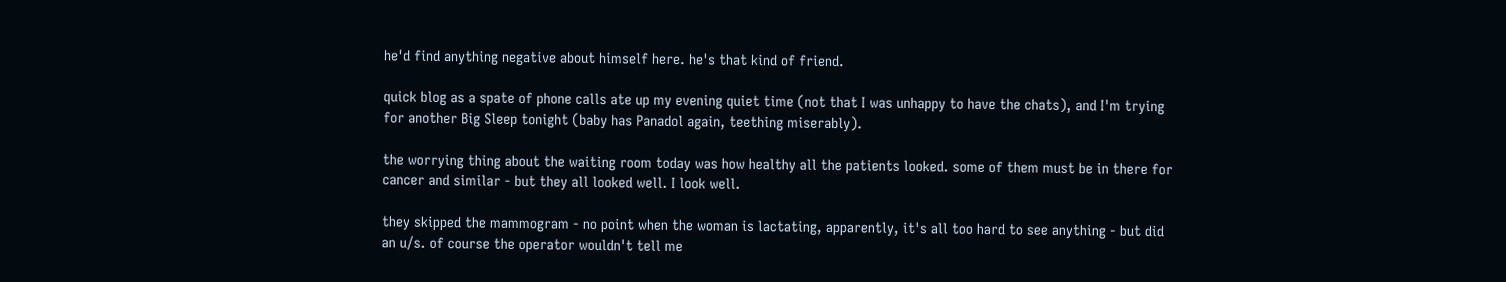he'd find anything negative about himself here. he's that kind of friend.

quick blog as a spate of phone calls ate up my evening quiet time (not that I was unhappy to have the chats), and I'm trying for another Big Sleep tonight (baby has Panadol again, teething miserably).

the worrying thing about the waiting room today was how healthy all the patients looked. some of them must be in there for cancer and similar - but they all looked well. I look well.

they skipped the mammogram - no point when the woman is lactating, apparently, it's all too hard to see anything - but did an u/s. of course the operator wouldn't tell me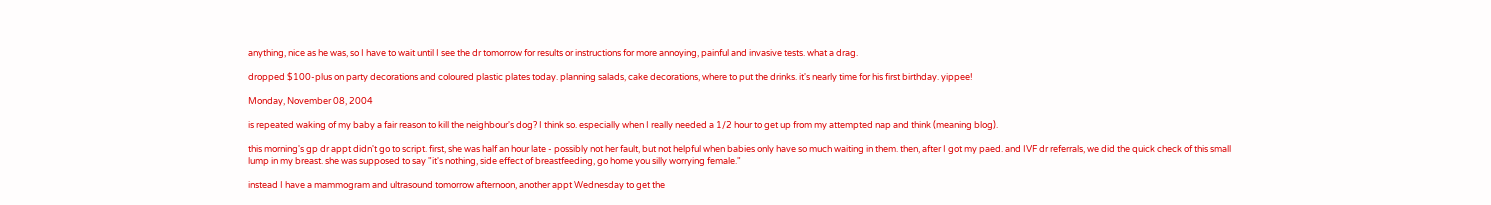anything, nice as he was, so I have to wait until I see the dr tomorrow for results or instructions for more annoying, painful and invasive tests. what a drag.

dropped $100-plus on party decorations and coloured plastic plates today. planning salads, cake decorations, where to put the drinks. it's nearly time for his first birthday. yippee!

Monday, November 08, 2004

is repeated waking of my baby a fair reason to kill the neighbour's dog? I think so. especially when I really needed a 1/2 hour to get up from my attempted nap and think (meaning blog).

this morning's gp dr appt didn't go to script. first, she was half an hour late - possibly not her fault, but not helpful when babies only have so much waiting in them. then, after I got my paed. and IVF dr referrals, we did the quick check of this small lump in my breast. she was supposed to say "it's nothing, side effect of breastfeeding, go home you silly worrying female."

instead I have a mammogram and ultrasound tomorrow afternoon, another appt Wednesday to get the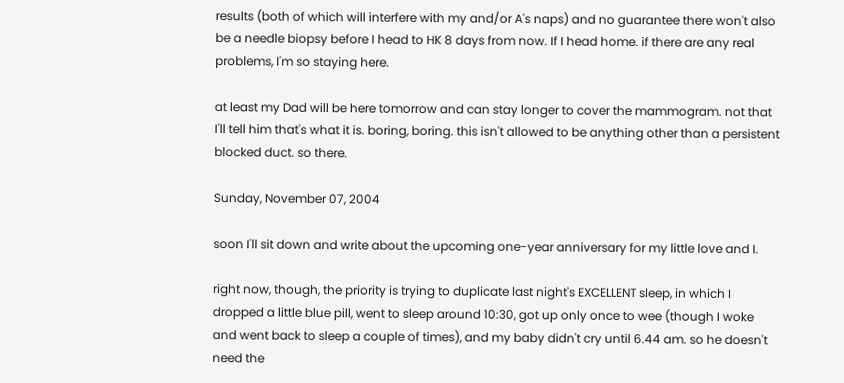results (both of which will interfere with my and/or A's naps) and no guarantee there won't also be a needle biopsy before I head to HK 8 days from now. If I head home. if there are any real problems, I'm so staying here.

at least my Dad will be here tomorrow and can stay longer to cover the mammogram. not that I'll tell him that's what it is. boring, boring. this isn't allowed to be anything other than a persistent blocked duct. so there.

Sunday, November 07, 2004

soon I'll sit down and write about the upcoming one-year anniversary for my little love and I.

right now, though, the priority is trying to duplicate last night's EXCELLENT sleep, in which I dropped a little blue pill, went to sleep around 10:30, got up only once to wee (though I woke and went back to sleep a couple of times), and my baby didn't cry until 6.44 am. so he doesn't need the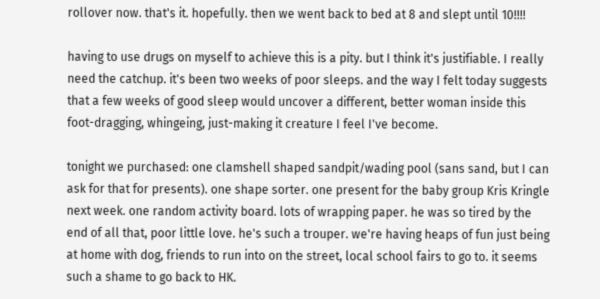rollover now. that's it. hopefully. then we went back to bed at 8 and slept until 10!!!!

having to use drugs on myself to achieve this is a pity. but I think it's justifiable. I really need the catchup. it's been two weeks of poor sleeps. and the way I felt today suggests that a few weeks of good sleep would uncover a different, better woman inside this foot-dragging, whingeing, just-making it creature I feel I've become.

tonight we purchased: one clamshell shaped sandpit/wading pool (sans sand, but I can ask for that for presents). one shape sorter. one present for the baby group Kris Kringle next week. one random activity board. lots of wrapping paper. he was so tired by the end of all that, poor little love. he's such a trouper. we're having heaps of fun just being at home with dog, friends to run into on the street, local school fairs to go to. it seems such a shame to go back to HK.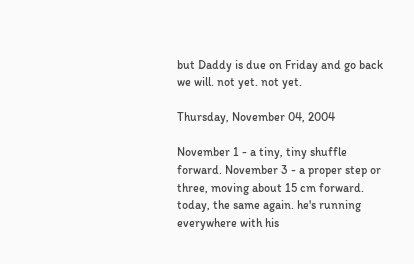but Daddy is due on Friday and go back we will. not yet. not yet.

Thursday, November 04, 2004

November 1 - a tiny, tiny shuffle forward. November 3 - a proper step or three, moving about 15 cm forward. today, the same again. he's running everywhere with his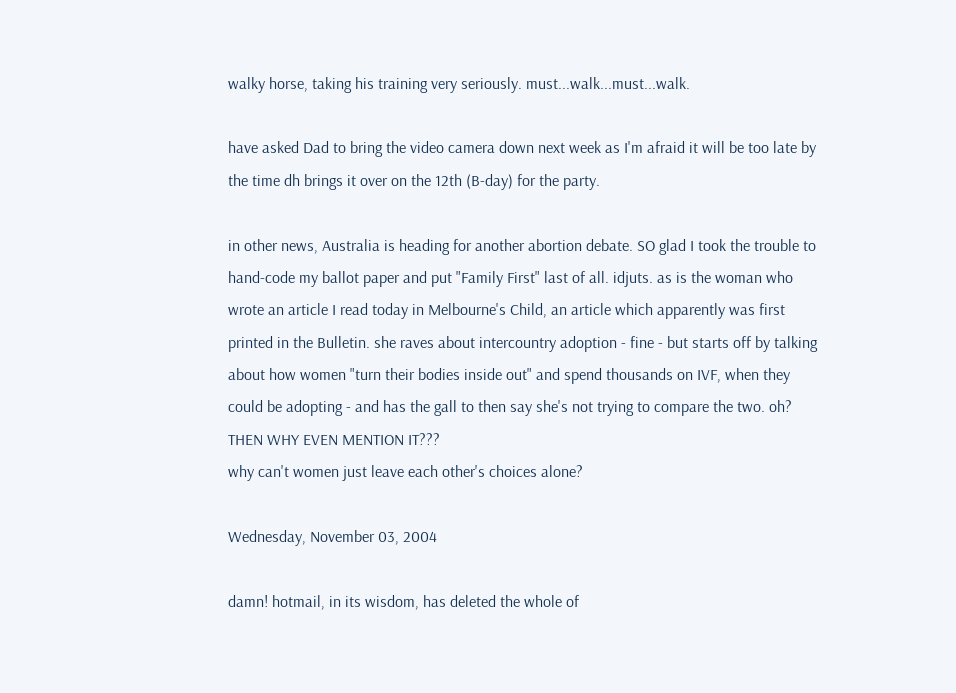walky horse, taking his training very seriously. must...walk...must...walk.

have asked Dad to bring the video camera down next week as I'm afraid it will be too late by the time dh brings it over on the 12th (B-day) for the party.

in other news, Australia is heading for another abortion debate. SO glad I took the trouble to hand-code my ballot paper and put "Family First" last of all. idjuts. as is the woman who wrote an article I read today in Melbourne's Child, an article which apparently was first printed in the Bulletin. she raves about intercountry adoption - fine - but starts off by talking about how women "turn their bodies inside out" and spend thousands on IVF, when they could be adopting - and has the gall to then say she's not trying to compare the two. oh? THEN WHY EVEN MENTION IT???
why can't women just leave each other's choices alone?

Wednesday, November 03, 2004

damn! hotmail, in its wisdom, has deleted the whole of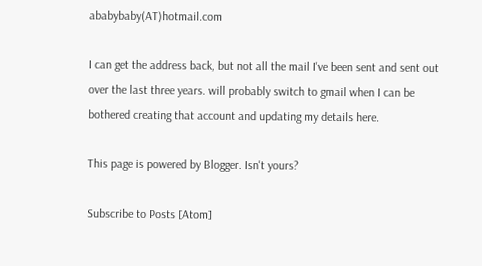ababybaby(AT)hotmail.com

I can get the address back, but not all the mail I've been sent and sent out over the last three years. will probably switch to gmail when I can be bothered creating that account and updating my details here.

This page is powered by Blogger. Isn't yours?

Subscribe to Posts [Atom]